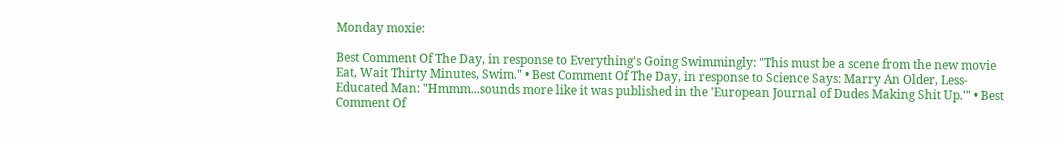Monday moxie:

Best Comment Of The Day, in response to Everything's Going Swimmingly: "This must be a scene from the new movie Eat, Wait Thirty Minutes, Swim." • Best Comment Of The Day, in response to Science Says: Marry An Older, Less-Educated Man: "Hmmm...sounds more like it was published in the 'European Journal of Dudes Making Shit Up.'" • Best Comment Of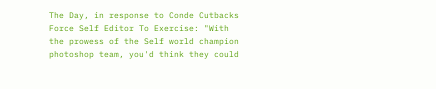The Day, in response to Conde Cutbacks Force Self Editor To Exercise: "With the prowess of the Self world champion photoshop team, you'd think they could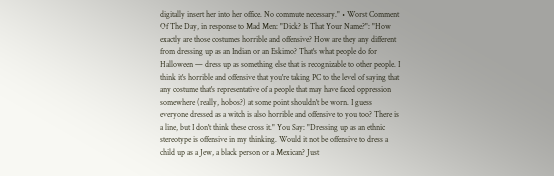digitally insert her into her office. No commute necessary." • Worst Comment Of The Day, in response to Mad Men: "Dick? Is That Your Name?": "How exactly are those costumes horrible and offensive? How are they any different from dressing up as an Indian or an Eskimo? That's what people do for Halloween — dress up as something else that is recognizable to other people. I think it's horrible and offensive that you're taking PC to the level of saying that any costume that's representative of a people that may have faced oppression somewhere (really, hobos?) at some point shouldn't be worn. I guess everyone dressed as a witch is also horrible and offensive to you too? There is a line, but I don't think these cross it." You Say: "Dressing up as an ethnic stereotype is offensive in my thinking. Would it not be offensive to dress a child up as a Jew, a black person or a Mexican? Just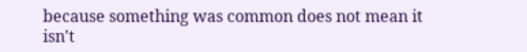because something was common does not mean it isn't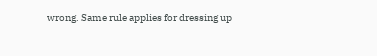wrong. Same rule applies for dressing up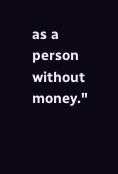as a person without money."